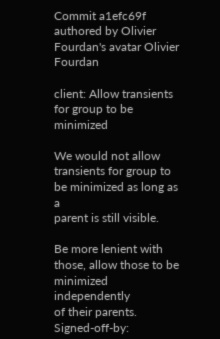Commit a1efc69f authored by Olivier Fourdan's avatar Olivier Fourdan

client: Allow transients for group to be minimized

We would not allow transients for group to be minimized as long as a
parent is still visible.

Be more lenient with those, allow those to be minimized independently
of their parents.
Signed-off-by: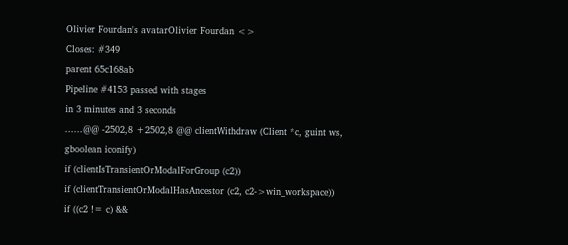Olivier Fourdan's avatarOlivier Fourdan <>
Closes: #349
parent 65c168ab
Pipeline #4153 passed with stages
in 3 minutes and 3 seconds
......@@ -2502,8 +2502,8 @@ clientWithdraw (Client *c, guint ws, gboolean iconify)
if (clientIsTransientOrModalForGroup (c2))
if (clientTransientOrModalHasAncestor (c2, c2->win_workspace))
if ((c2 != c) &&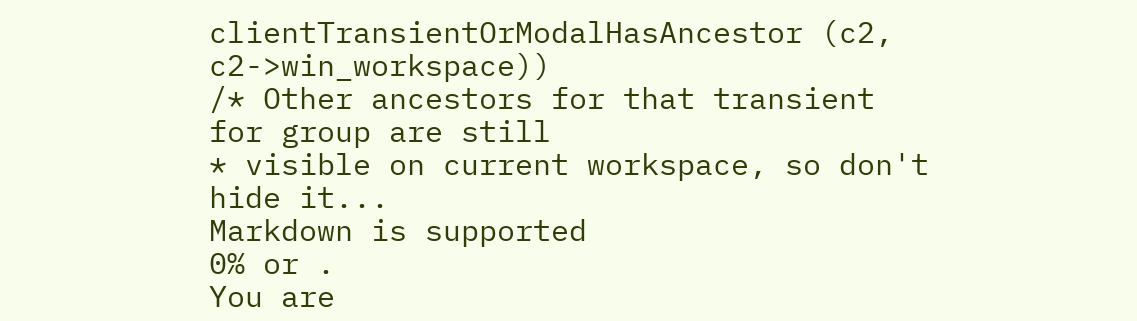clientTransientOrModalHasAncestor (c2, c2->win_workspace))
/* Other ancestors for that transient for group are still
* visible on current workspace, so don't hide it...
Markdown is supported
0% or .
You are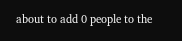about to add 0 people to the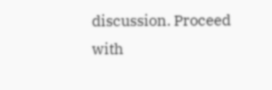discussion. Proceed with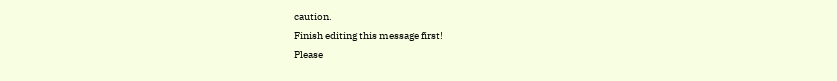caution.
Finish editing this message first!
Please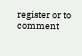register or to comment